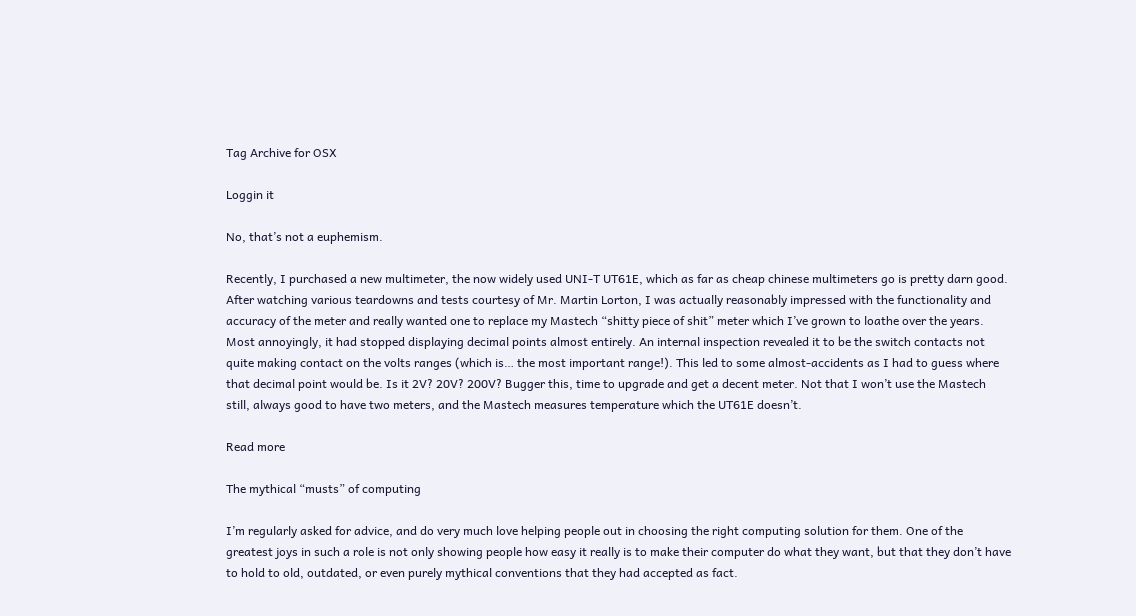Tag Archive for OSX

Loggin it

No, that’s not a euphemism.

Recently, I purchased a new multimeter, the now widely used UNI-T UT61E, which as far as cheap chinese multimeters go is pretty darn good. After watching various teardowns and tests courtesy of Mr. Martin Lorton, I was actually reasonably impressed with the functionality and accuracy of the meter and really wanted one to replace my Mastech “shitty piece of shit” meter which I’ve grown to loathe over the years. Most annoyingly, it had stopped displaying decimal points almost entirely. An internal inspection revealed it to be the switch contacts not quite making contact on the volts ranges (which is… the most important range!). This led to some almost-accidents as I had to guess where that decimal point would be. Is it 2V? 20V? 200V? Bugger this, time to upgrade and get a decent meter. Not that I won’t use the Mastech still, always good to have two meters, and the Mastech measures temperature which the UT61E doesn’t.

Read more

The mythical “musts” of computing

I’m regularly asked for advice, and do very much love helping people out in choosing the right computing solution for them. One of the greatest joys in such a role is not only showing people how easy it really is to make their computer do what they want, but that they don’t have to hold to old, outdated, or even purely mythical conventions that they had accepted as fact.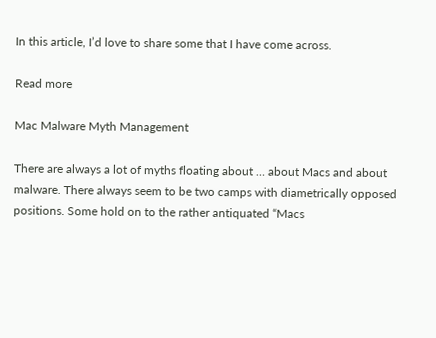In this article, I’d love to share some that I have come across.

Read more

Mac Malware Myth Management

There are always a lot of myths floating about … about Macs and about malware. There always seem to be two camps with diametrically opposed positions. Some hold on to the rather antiquated “Macs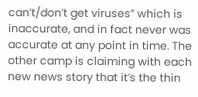can’t/don’t get viruses” which is inaccurate, and in fact never was accurate at any point in time. The other camp is claiming with each new news story that it’s the thin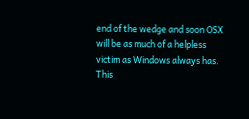end of the wedge and soon OSX will be as much of a helpless victim as Windows always has. This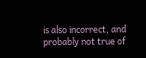is also incorrect, and probably not true of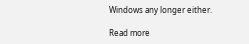Windows any longer either.

Read more